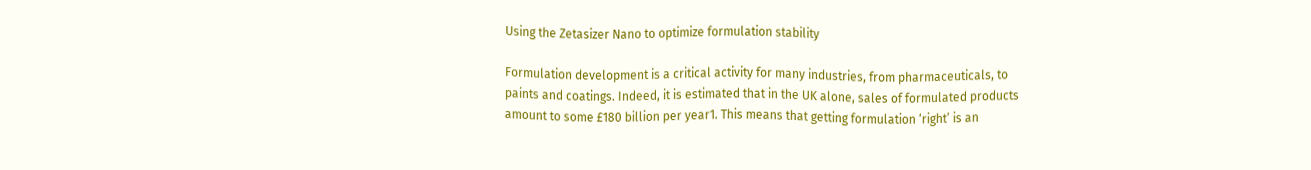Using the Zetasizer Nano to optimize formulation stability

Formulation development is a critical activity for many industries, from pharmaceuticals, to paints and coatings. Indeed, it is estimated that in the UK alone, sales of formulated products amount to some £180 billion per year1. This means that getting formulation ‘right’ is an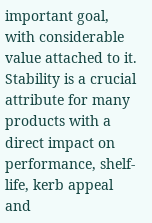important goal, with considerable value attached to it. Stability is a crucial attribute for many products with a direct impact on performance, shelf-life, kerb appeal and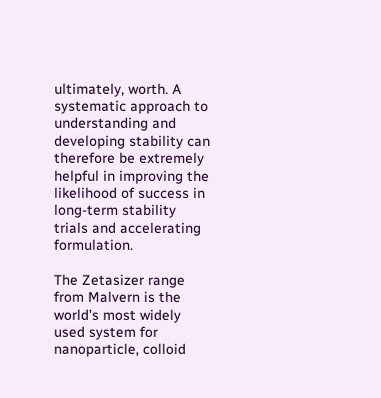ultimately, worth. A systematic approach to understanding and developing stability can therefore be extremely helpful in improving the likelihood of success in long-term stability trials and accelerating formulation.

The Zetasizer range from Malvern is the world’s most widely used system for nanoparticle, colloid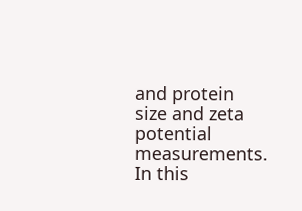and protein size and zeta potential measurements. In this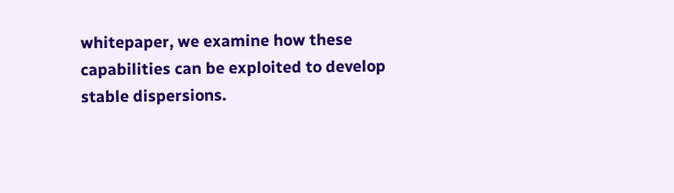whitepaper, we examine how these capabilities can be exploited to develop stable dispersions.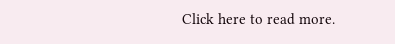Click here to read more.